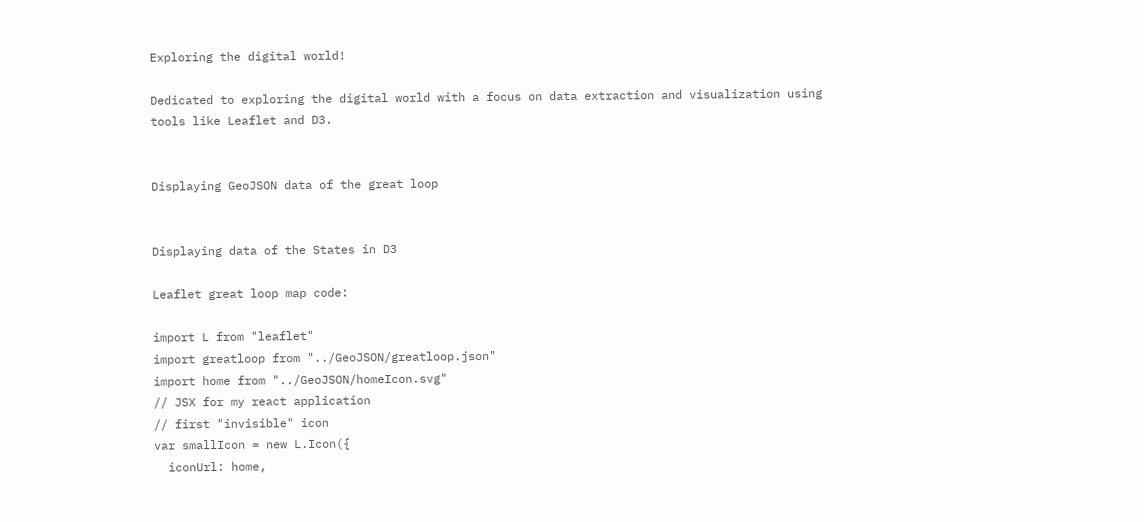Exploring the digital world!

Dedicated to exploring the digital world with a focus on data extraction and visualization using tools like Leaflet and D3.


Displaying GeoJSON data of the great loop


Displaying data of the States in D3

Leaflet great loop map code:

import L from "leaflet"
import greatloop from "../GeoJSON/greatloop.json"
import home from "../GeoJSON/homeIcon.svg"
// JSX for my react application
// first "invisible" icon
var smallIcon = new L.Icon({
  iconUrl: home,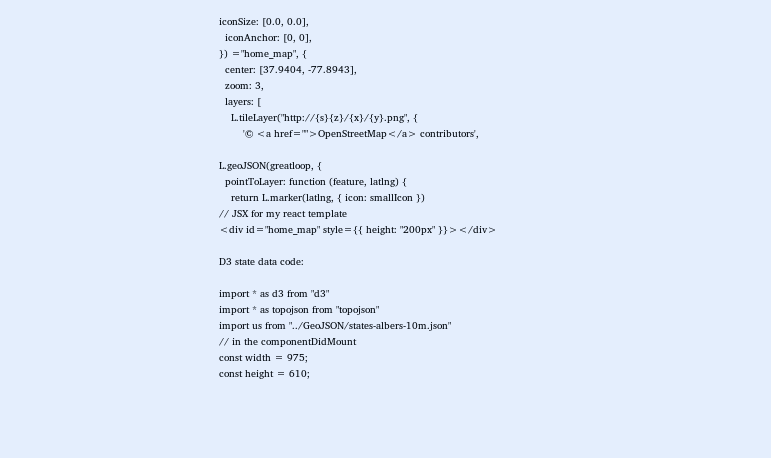iconSize: [0.0, 0.0],
  iconAnchor: [0, 0],
}) ="home_map", {
  center: [37.9404, -77.8943],
  zoom: 3,
  layers: [
    L.tileLayer("http://{s}{z}/{x}/{y}.png", {
        '© <a href="">OpenStreetMap</a> contributors',

L.geoJSON(greatloop, {
  pointToLayer: function (feature, latlng) {
    return L.marker(latlng, { icon: smallIcon })
// JSX for my react template
<div id="home_map" style={{ height: "200px" }}></div>

D3 state data code:

import * as d3 from "d3"
import * as topojson from "topojson"
import us from "../GeoJSON/states-albers-10m.json"
// in the componentDidMount
const width = 975;
const height = 610;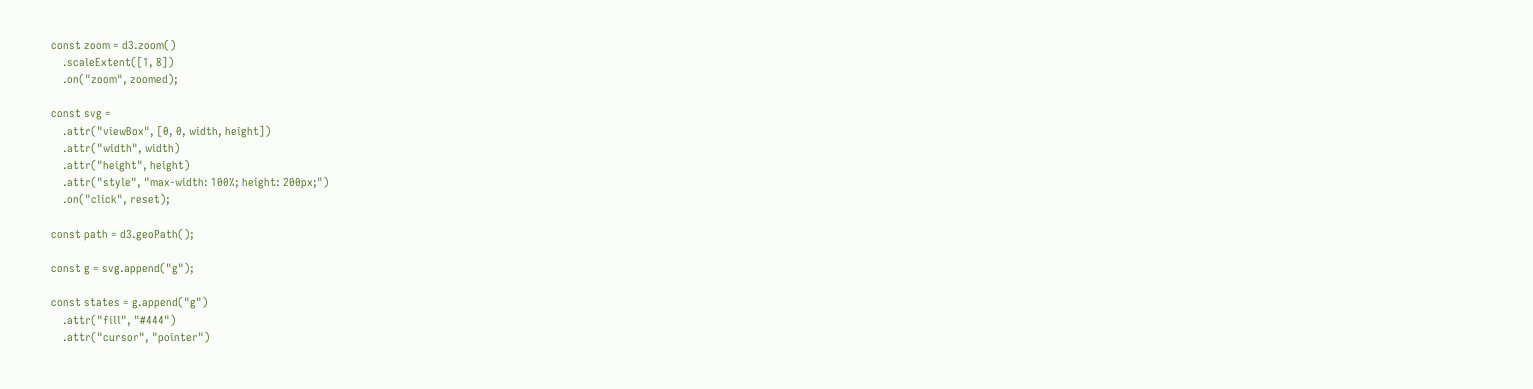const zoom = d3.zoom()
    .scaleExtent([1, 8])
    .on("zoom", zoomed);

const svg =
    .attr("viewBox", [0, 0, width, height])
    .attr("width", width)
    .attr("height", height)
    .attr("style", "max-width: 100%; height: 200px;")
    .on("click", reset);

const path = d3.geoPath();

const g = svg.append("g");

const states = g.append("g")
    .attr("fill", "#444")
    .attr("cursor", "pointer")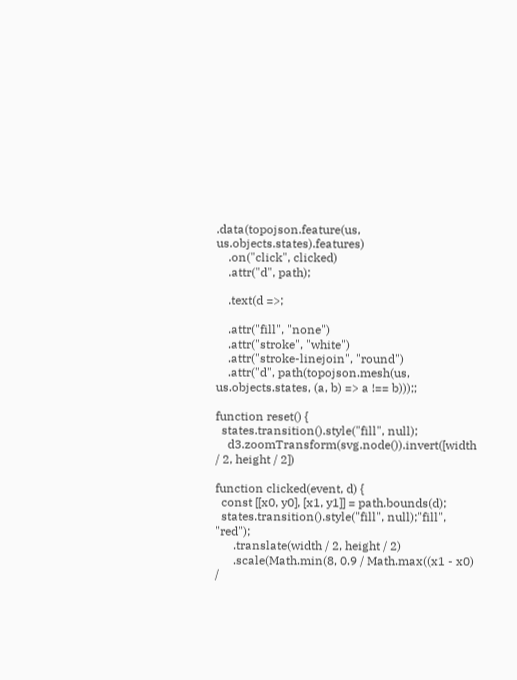.data(topojson.feature(us, us.objects.states).features)
    .on("click", clicked)
    .attr("d", path);

    .text(d =>;

    .attr("fill", "none")
    .attr("stroke", "white")
    .attr("stroke-linejoin", "round")
    .attr("d", path(topojson.mesh(us, us.objects.states, (a, b) => a !== b)));;

function reset() {
  states.transition().style("fill", null);
    d3.zoomTransform(svg.node()).invert([width / 2, height / 2])

function clicked(event, d) {
  const [[x0, y0], [x1, y1]] = path.bounds(d);
  states.transition().style("fill", null);"fill", "red");
      .translate(width / 2, height / 2)
      .scale(Math.min(8, 0.9 / Math.max((x1 - x0) /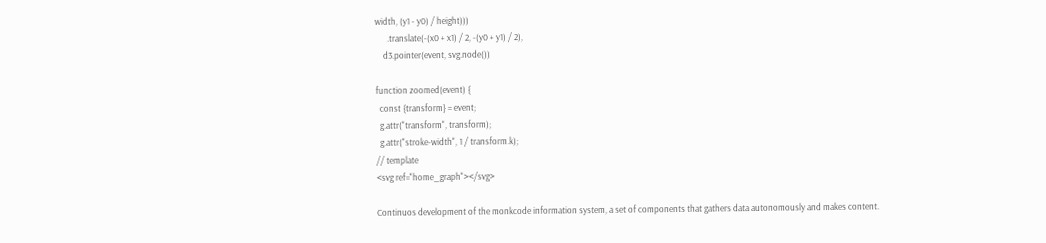width, (y1 - y0) / height)))
      .translate(-(x0 + x1) / 2, -(y0 + y1) / 2),
    d3.pointer(event, svg.node())

function zoomed(event) {
  const {transform} = event;
  g.attr("transform", transform);
  g.attr("stroke-width", 1 / transform.k);
// template
<svg ref="home_graph"></svg>

Continuos development of the monkcode information system, a set of components that gathers data autonomously and makes content.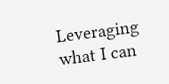Leveraging what I can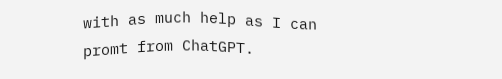with as much help as I can promt from ChatGPT.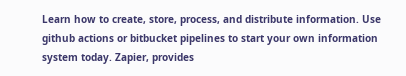Learn how to create, store, process, and distribute information. Use github actions or bitbucket pipelines to start your own information system today. Zapier, provides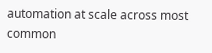automation at scale across most common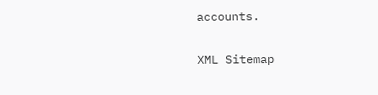accounts.

XML Sitemap